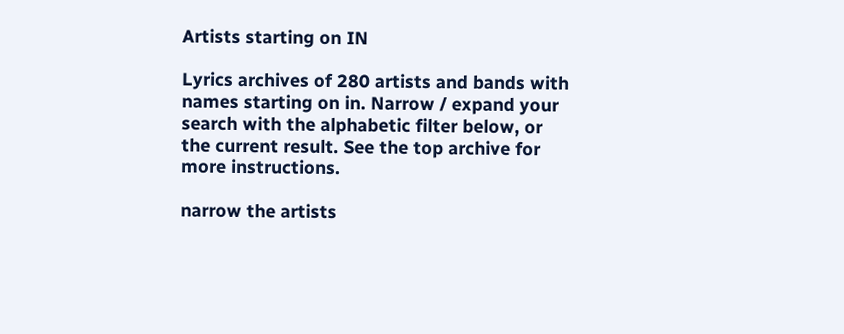Artists starting on IN

Lyrics archives of 280 artists and bands with names starting on in. Narrow / expand your search with the alphabetic filter below, or the current result. See the top archive for more instructions.

narrow the artists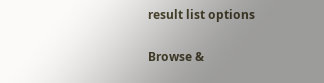result list options

Browse &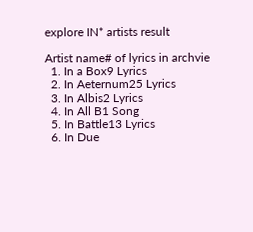explore IN* artists result

Artist name# of lyrics in archvie
  1. In a Box9 Lyrics
  2. In Aeternum25 Lyrics
  3. In Albis2 Lyrics
  4. In All B1 Song
  5. In Battle13 Lyrics
  6. In Due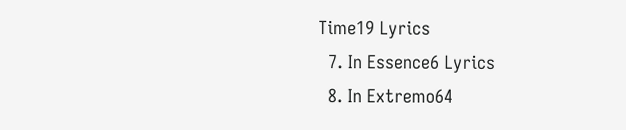Time19 Lyrics
  7. In Essence6 Lyrics
  8. In Extremo64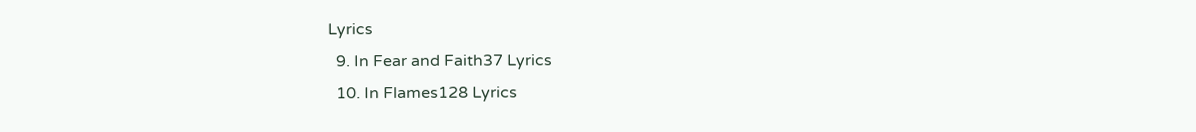Lyrics
  9. In Fear and Faith37 Lyrics
  10. In Flames128 Lyrics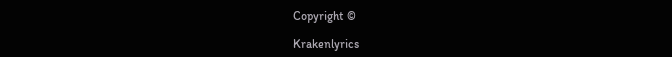Copyright ©

Krakenlyrics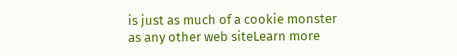is just as much of a cookie monster as any other web siteLearn more